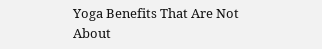Yoga Benefits That Are Not About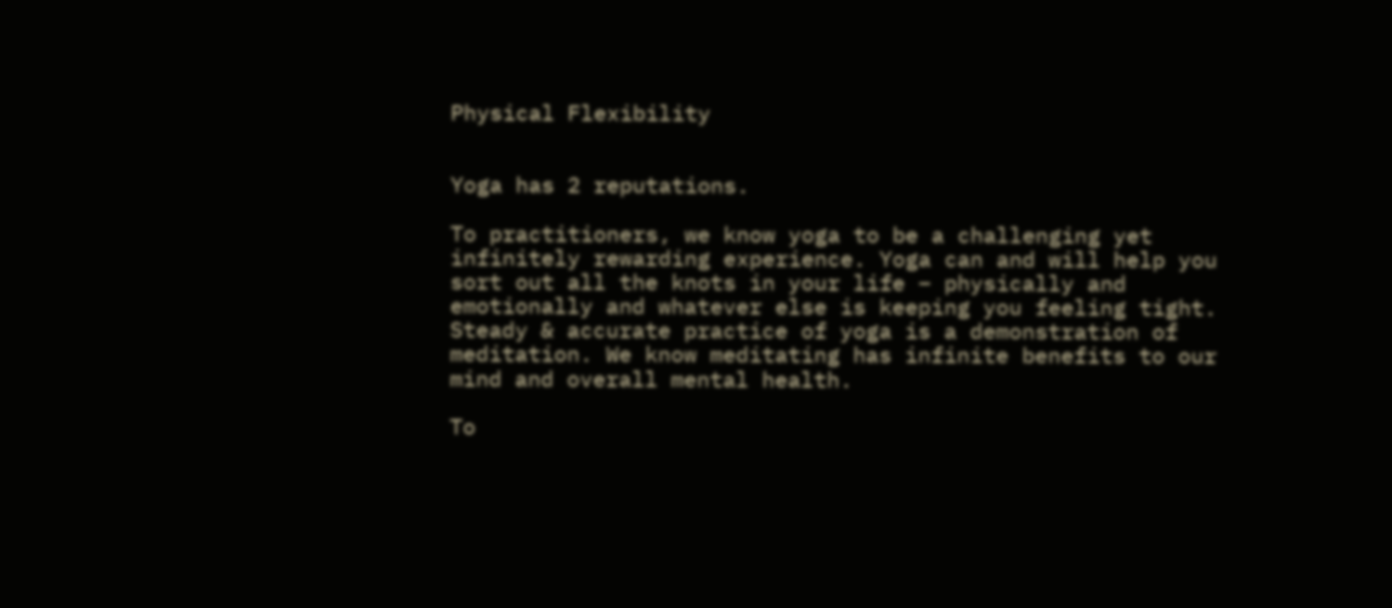Physical Flexibility


Yoga has 2 reputations.

To practitioners, we know yoga to be a challenging yet infinitely rewarding experience. Yoga can and will help you sort out all the knots in your life – physically and emotionally and whatever else is keeping you feeling tight. Steady & accurate practice of yoga is a demonstration of meditation. We know meditating has infinite benefits to our mind and overall mental health.

To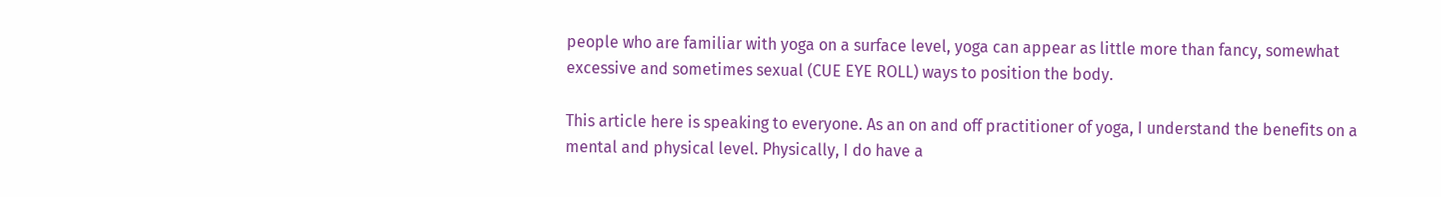people who are familiar with yoga on a surface level, yoga can appear as little more than fancy, somewhat excessive and sometimes sexual (CUE EYE ROLL) ways to position the body.

This article here is speaking to everyone. As an on and off practitioner of yoga, I understand the benefits on a mental and physical level. Physically, I do have a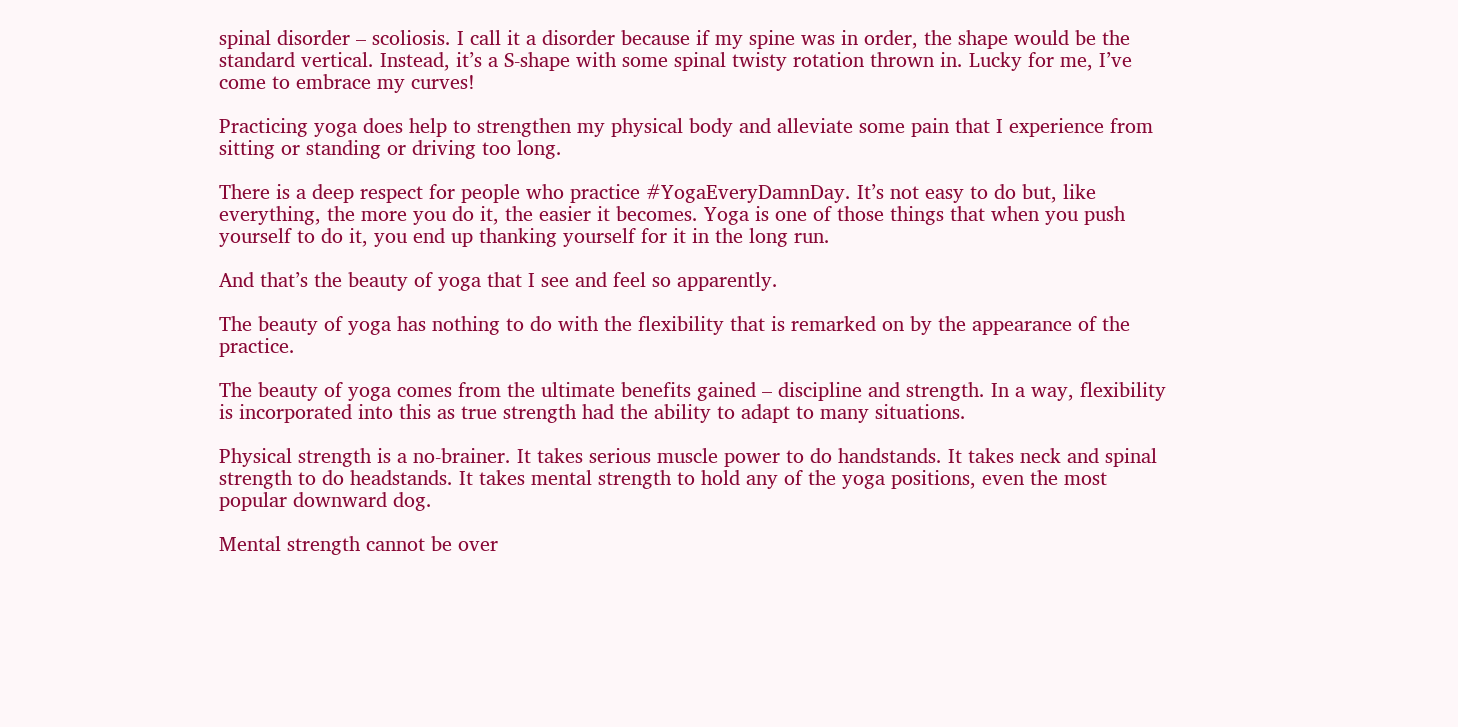spinal disorder – scoliosis. I call it a disorder because if my spine was in order, the shape would be the standard vertical. Instead, it’s a S-shape with some spinal twisty rotation thrown in. Lucky for me, I’ve come to embrace my curves!

Practicing yoga does help to strengthen my physical body and alleviate some pain that I experience from sitting or standing or driving too long.

There is a deep respect for people who practice #YogaEveryDamnDay. It’s not easy to do but, like everything, the more you do it, the easier it becomes. Yoga is one of those things that when you push yourself to do it, you end up thanking yourself for it in the long run.

And that’s the beauty of yoga that I see and feel so apparently.

The beauty of yoga has nothing to do with the flexibility that is remarked on by the appearance of the practice.

The beauty of yoga comes from the ultimate benefits gained – discipline and strength. In a way, flexibility is incorporated into this as true strength had the ability to adapt to many situations.

Physical strength is a no-brainer. It takes serious muscle power to do handstands. It takes neck and spinal strength to do headstands. It takes mental strength to hold any of the yoga positions, even the most popular downward dog.

Mental strength cannot be over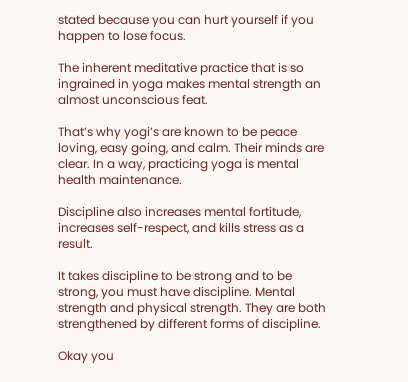stated because you can hurt yourself if you happen to lose focus.

The inherent meditative practice that is so ingrained in yoga makes mental strength an almost unconscious feat.

That’s why yogi’s are known to be peace loving, easy going, and calm. Their minds are clear. In a way, practicing yoga is mental health maintenance.

Discipline also increases mental fortitude, increases self-respect, and kills stress as a result.

It takes discipline to be strong and to be strong, you must have discipline. Mental strength and physical strength. They are both strengthened by different forms of discipline.

Okay you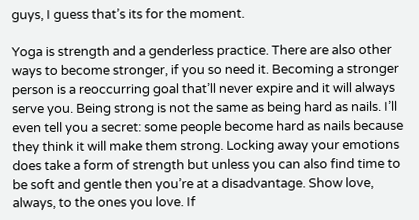guys, I guess that’s its for the moment.

Yoga is strength and a genderless practice. There are also other ways to become stronger, if you so need it. Becoming a stronger person is a reoccurring goal that’ll never expire and it will always serve you. Being strong is not the same as being hard as nails. I’ll even tell you a secret: some people become hard as nails because they think it will make them strong. Locking away your emotions does take a form of strength but unless you can also find time to be soft and gentle then you’re at a disadvantage. Show love, always, to the ones you love. If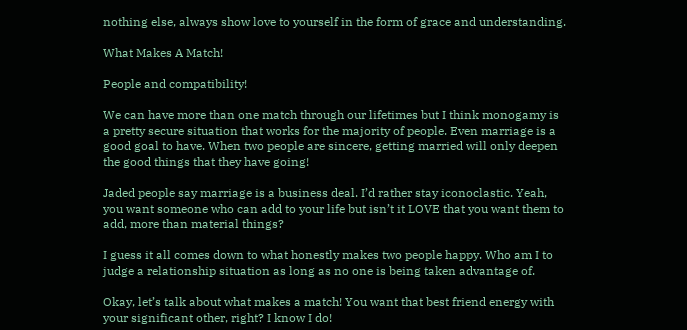nothing else, always show love to yourself in the form of grace and understanding.

What Makes A Match!

People and compatibility!

We can have more than one match through our lifetimes but I think monogamy is a pretty secure situation that works for the majority of people. Even marriage is a good goal to have. When two people are sincere, getting married will only deepen the good things that they have going!

Jaded people say marriage is a business deal. I’d rather stay iconoclastic. Yeah, you want someone who can add to your life but isn’t it LOVE that you want them to add, more than material things?

I guess it all comes down to what honestly makes two people happy. Who am I to judge a relationship situation as long as no one is being taken advantage of.

Okay, let’s talk about what makes a match! You want that best friend energy with your significant other, right? I know I do!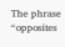The phrase “opposites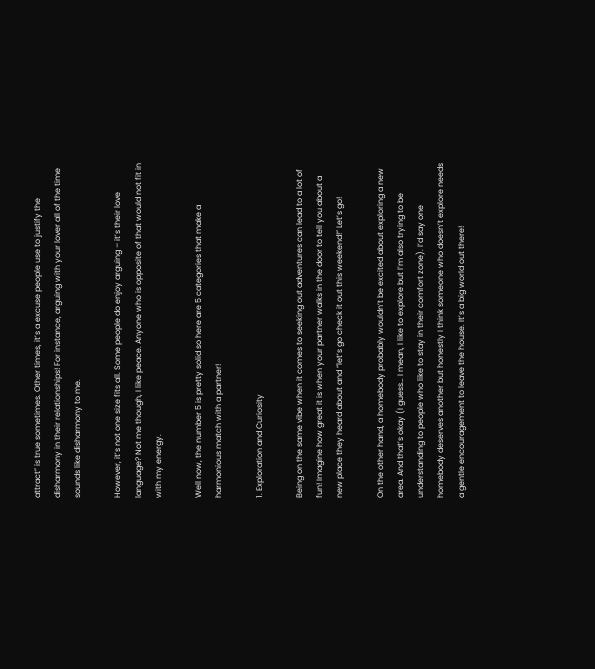attract” is true sometimes. Other times, it’s a excuse people use to justify the disharmony in their relationships! For instance, arguing with your lover all of the time sounds like disharmony to me.

However, it’s not one size fits all. Some people do enjoy arguing – it’s their love language? Not me though, I like peace. Anyone who is opposite of that would not fit in with my energy.

Well now, the number 5 is pretty solid so here are 5 categories that make a harmonious match with a partner!

1. Exploration and Curiosity

Being on the same vibe when it comes to seeking out adventures can lead to a lot of fun! Imagine how great it is when your partner walks in the door to tell you about a new place they heard about and “let’s go check it out this weekend!” Let’s go!

On the other hand, a homebody probably wouldn’t be excited about exploring a new area. And that’s okay (I guess… I mean, I like to explore but I’m also trying to be understanding to people who like to stay in their comfort zone). I’d say one homebody deserves another but honestly I think someone who doesn’t explore needs a gentle encouragement to leave the house. It’s a big world out there!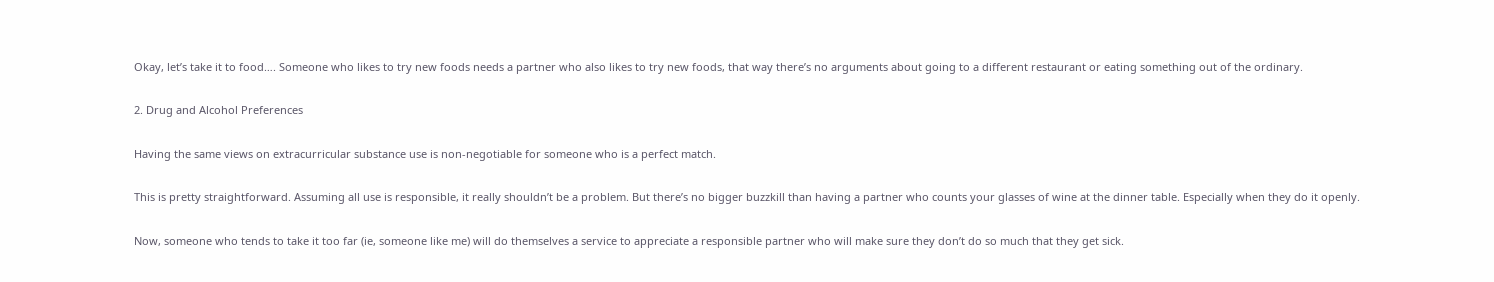Okay, let’s take it to food…. Someone who likes to try new foods needs a partner who also likes to try new foods, that way there’s no arguments about going to a different restaurant or eating something out of the ordinary.

2. Drug and Alcohol Preferences

Having the same views on extracurricular substance use is non-negotiable for someone who is a perfect match.

This is pretty straightforward. Assuming all use is responsible, it really shouldn’t be a problem. But there’s no bigger buzzkill than having a partner who counts your glasses of wine at the dinner table. Especially when they do it openly.

Now, someone who tends to take it too far (ie, someone like me) will do themselves a service to appreciate a responsible partner who will make sure they don’t do so much that they get sick.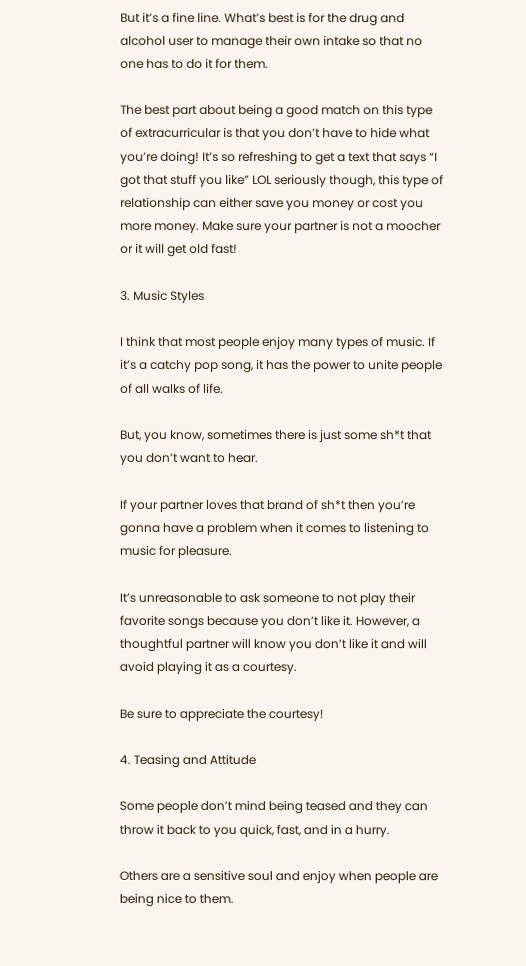But it’s a fine line. What’s best is for the drug and alcohol user to manage their own intake so that no one has to do it for them.

The best part about being a good match on this type of extracurricular is that you don’t have to hide what you’re doing! It’s so refreshing to get a text that says “I got that stuff you like” LOL seriously though, this type of relationship can either save you money or cost you more money. Make sure your partner is not a moocher or it will get old fast!

3. Music Styles

I think that most people enjoy many types of music. If it’s a catchy pop song, it has the power to unite people of all walks of life.

But, you know, sometimes there is just some sh*t that you don’t want to hear.

If your partner loves that brand of sh*t then you’re gonna have a problem when it comes to listening to music for pleasure.

It’s unreasonable to ask someone to not play their favorite songs because you don’t like it. However, a thoughtful partner will know you don’t like it and will avoid playing it as a courtesy.

Be sure to appreciate the courtesy!

4. Teasing and Attitude

Some people don’t mind being teased and they can throw it back to you quick, fast, and in a hurry.

Others are a sensitive soul and enjoy when people are being nice to them.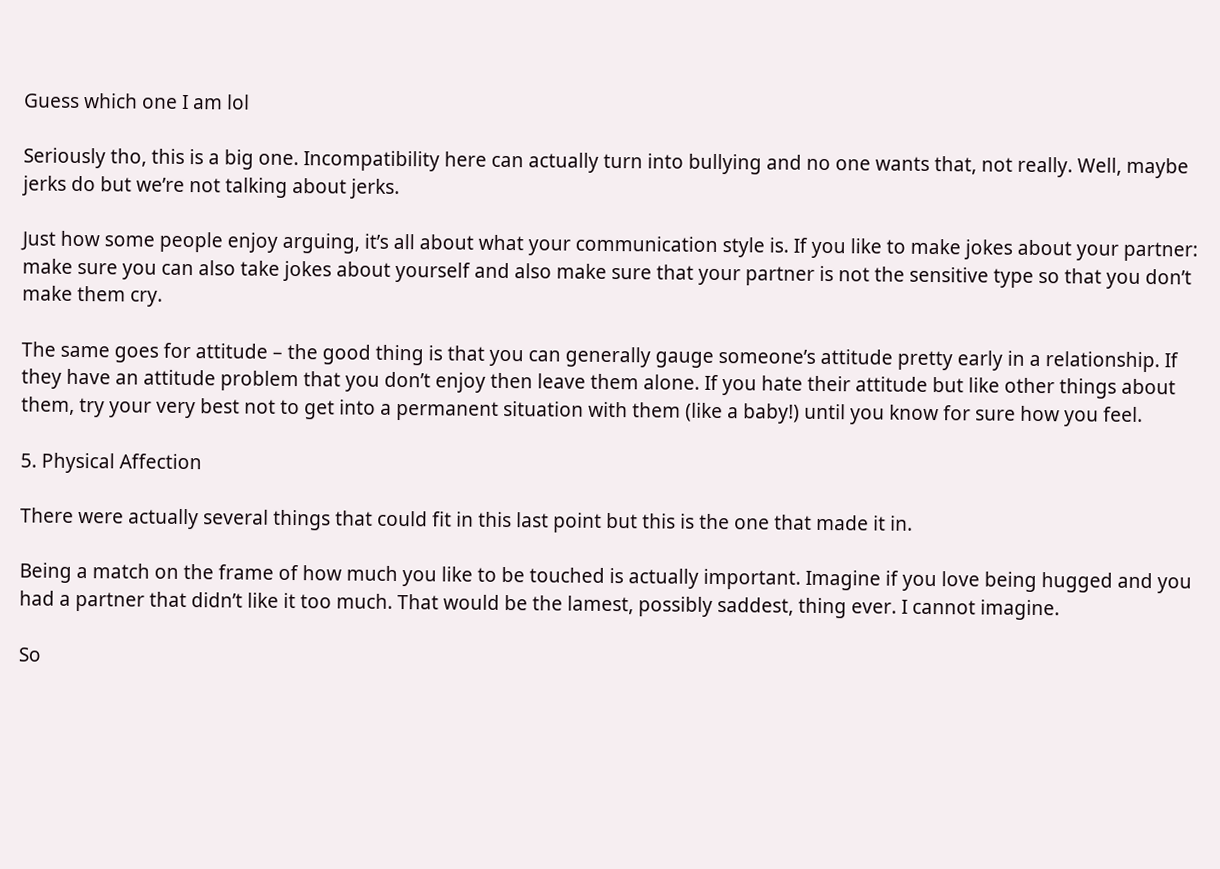Guess which one I am lol

Seriously tho, this is a big one. Incompatibility here can actually turn into bullying and no one wants that, not really. Well, maybe jerks do but we’re not talking about jerks.

Just how some people enjoy arguing, it’s all about what your communication style is. If you like to make jokes about your partner: make sure you can also take jokes about yourself and also make sure that your partner is not the sensitive type so that you don’t make them cry.

The same goes for attitude – the good thing is that you can generally gauge someone’s attitude pretty early in a relationship. If they have an attitude problem that you don’t enjoy then leave them alone. If you hate their attitude but like other things about them, try your very best not to get into a permanent situation with them (like a baby!) until you know for sure how you feel.

5. Physical Affection

There were actually several things that could fit in this last point but this is the one that made it in.

Being a match on the frame of how much you like to be touched is actually important. Imagine if you love being hugged and you had a partner that didn’t like it too much. That would be the lamest, possibly saddest, thing ever. I cannot imagine.

So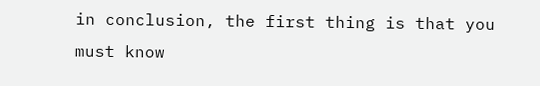in conclusion, the first thing is that you must know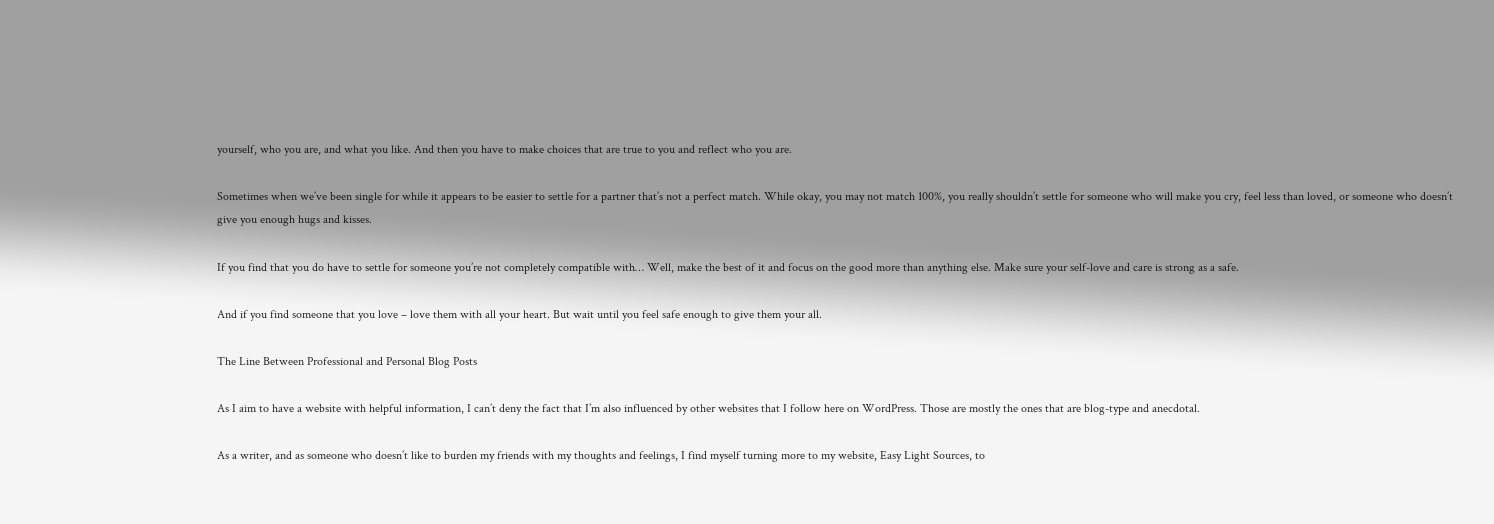yourself, who you are, and what you like. And then you have to make choices that are true to you and reflect who you are.

Sometimes when we’ve been single for while it appears to be easier to settle for a partner that’s not a perfect match. While okay, you may not match 100%, you really shouldn’t settle for someone who will make you cry, feel less than loved, or someone who doesn’t give you enough hugs and kisses.

If you find that you do have to settle for someone you’re not completely compatible with… Well, make the best of it and focus on the good more than anything else. Make sure your self-love and care is strong as a safe.

And if you find someone that you love – love them with all your heart. But wait until you feel safe enough to give them your all.

The Line Between Professional and Personal Blog Posts

As I aim to have a website with helpful information, I can’t deny the fact that I’m also influenced by other websites that I follow here on WordPress. Those are mostly the ones that are blog-type and anecdotal.

As a writer, and as someone who doesn’t like to burden my friends with my thoughts and feelings, I find myself turning more to my website, Easy Light Sources, to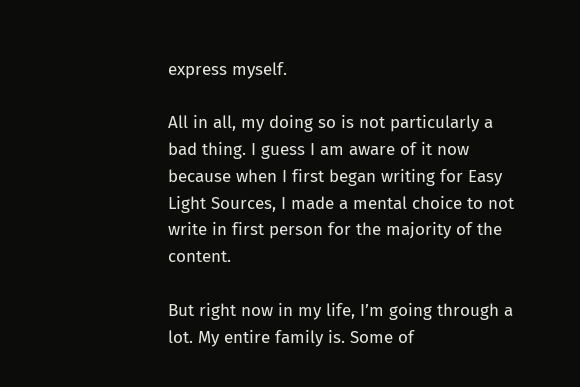express myself.

All in all, my doing so is not particularly a bad thing. I guess I am aware of it now because when I first began writing for Easy Light Sources, I made a mental choice to not write in first person for the majority of the content.

But right now in my life, I’m going through a lot. My entire family is. Some of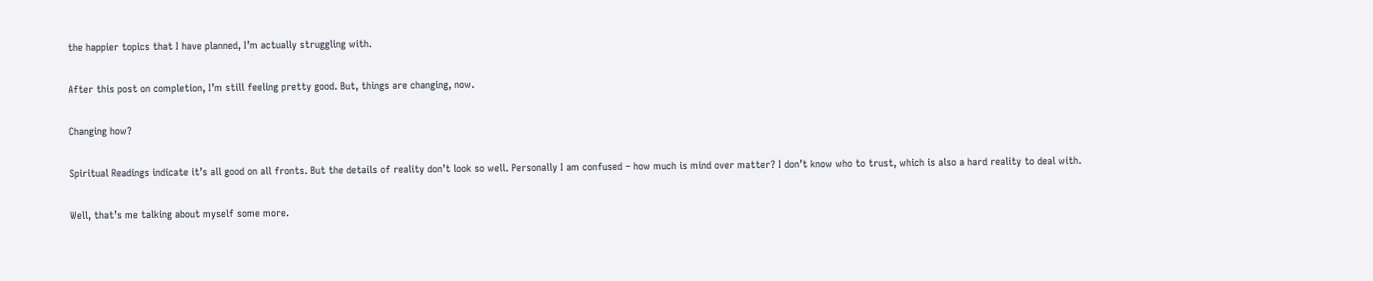the happier topics that I have planned, I’m actually struggling with.

After this post on completion, I’m still feeling pretty good. But, things are changing, now.

Changing how?

Spiritual Readings indicate it’s all good on all fronts. But the details of reality don’t look so well. Personally I am confused – how much is mind over matter? I don’t know who to trust, which is also a hard reality to deal with.

Well, that’s me talking about myself some more.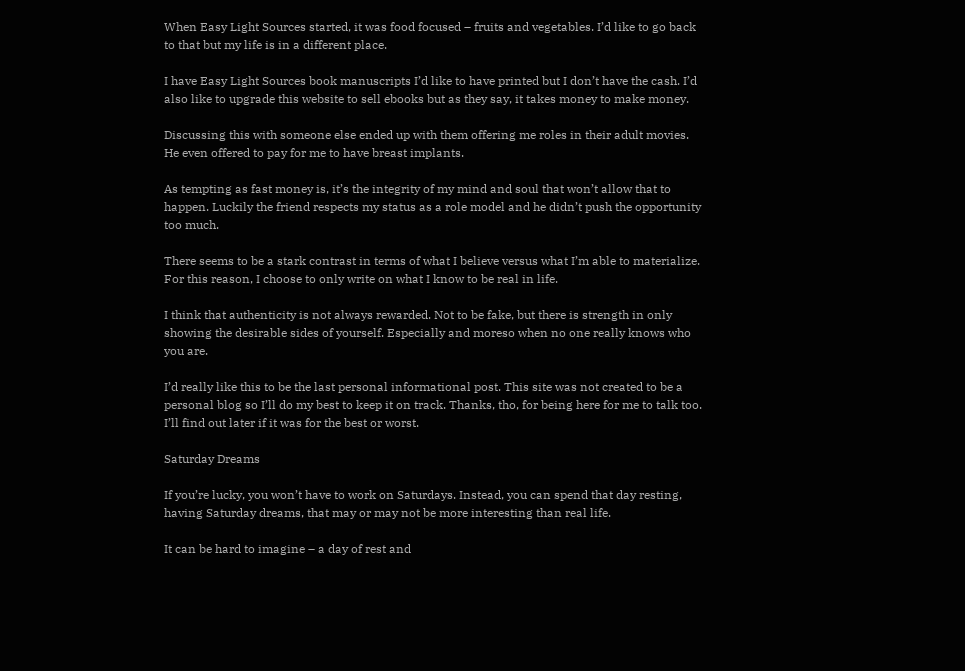When Easy Light Sources started, it was food focused – fruits and vegetables. I’d like to go back to that but my life is in a different place.

I have Easy Light Sources book manuscripts I’d like to have printed but I don’t have the cash. I’d also like to upgrade this website to sell ebooks but as they say, it takes money to make money.

Discussing this with someone else ended up with them offering me roles in their adult movies. He even offered to pay for me to have breast implants.

As tempting as fast money is, it’s the integrity of my mind and soul that won’t allow that to happen. Luckily the friend respects my status as a role model and he didn’t push the opportunity too much.

There seems to be a stark contrast in terms of what I believe versus what I’m able to materialize. For this reason, I choose to only write on what I know to be real in life.

I think that authenticity is not always rewarded. Not to be fake, but there is strength in only showing the desirable sides of yourself. Especially and moreso when no one really knows who you are.

I’d really like this to be the last personal informational post. This site was not created to be a personal blog so I’ll do my best to keep it on track. Thanks, tho, for being here for me to talk too. I’ll find out later if it was for the best or worst.

Saturday Dreams

If you’re lucky, you won’t have to work on Saturdays. Instead, you can spend that day resting, having Saturday dreams, that may or may not be more interesting than real life.

It can be hard to imagine – a day of rest and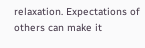relaxation. Expectations of others can make it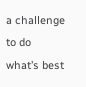a challenge to do what’s best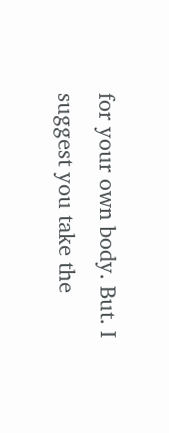for your own body. But. I suggest you take the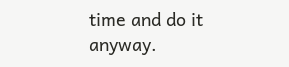time and do it anyway.